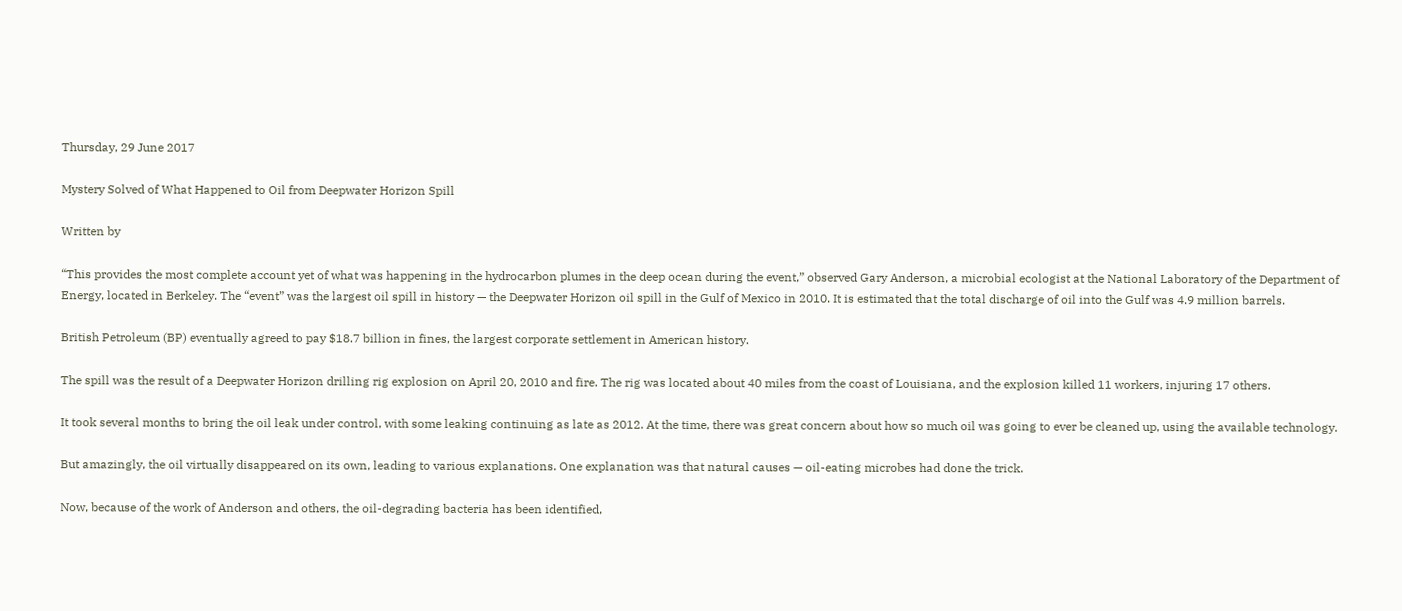Thursday, 29 June 2017

Mystery Solved of What Happened to Oil from Deepwater Horizon Spill

Written by

“This provides the most complete account yet of what was happening in the hydrocarbon plumes in the deep ocean during the event,” observed Gary Anderson, a microbial ecologist at the National Laboratory of the Department of Energy, located in Berkeley. The “event” was the largest oil spill in history — the Deepwater Horizon oil spill in the Gulf of Mexico in 2010. It is estimated that the total discharge of oil into the Gulf was 4.9 million barrels.

British Petroleum (BP) eventually agreed to pay $18.7 billion in fines, the largest corporate settlement in American history.

The spill was the result of a Deepwater Horizon drilling rig explosion on April 20, 2010 and fire. The rig was located about 40 miles from the coast of Louisiana, and the explosion killed 11 workers, injuring 17 others.

It took several months to bring the oil leak under control, with some leaking continuing as late as 2012. At the time, there was great concern about how so much oil was going to ever be cleaned up, using the available technology.

But amazingly, the oil virtually disappeared on its own, leading to various explanations. One explanation was that natural causes — oil-eating microbes had done the trick.

Now, because of the work of Anderson and others, the oil-degrading bacteria has been identified,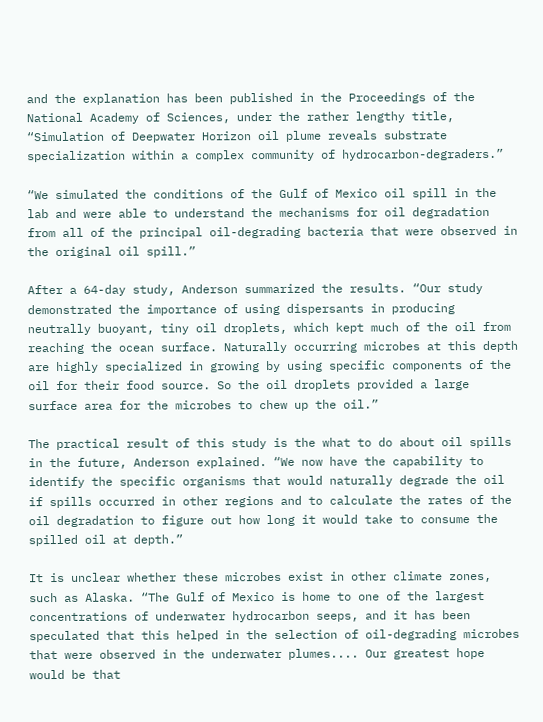and the explanation has been published in the Proceedings of the National Academy of Sciences, under the rather lengthy title, “Simulation of Deepwater Horizon oil plume reveals substrate specialization within a complex community of hydrocarbon-degraders.”

“We simulated the conditions of the Gulf of Mexico oil spill in the lab and were able to understand the mechanisms for oil degradation from all of the principal oil-degrading bacteria that were observed in the original oil spill.”

After a 64-day study, Anderson summarized the results. “Our study demonstrated the importance of using dispersants in producing neutrally buoyant, tiny oil droplets, which kept much of the oil from reaching the ocean surface. Naturally occurring microbes at this depth are highly specialized in growing by using specific components of the oil for their food source. So the oil droplets provided a large surface area for the microbes to chew up the oil.”

The practical result of this study is the what to do about oil spills in the future, Anderson explained. “We now have the capability to identify the specific organisms that would naturally degrade the oil if spills occurred in other regions and to calculate the rates of the oil degradation to figure out how long it would take to consume the spilled oil at depth.”

It is unclear whether these microbes exist in other climate zones, such as Alaska. “The Gulf of Mexico is home to one of the largest concentrations of underwater hydrocarbon seeps, and it has been speculated that this helped in the selection of oil-degrading microbes that were observed in the underwater plumes.... Our greatest hope would be that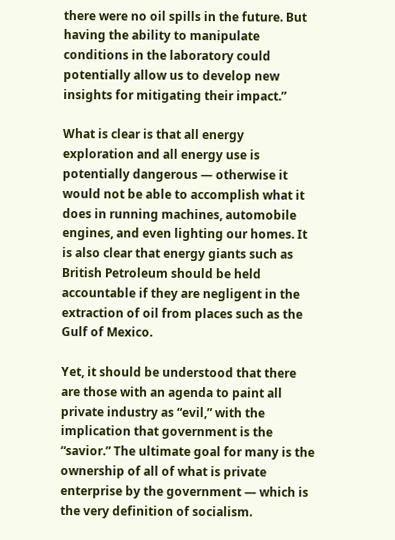there were no oil spills in the future. But having the ability to manipulate conditions in the laboratory could potentially allow us to develop new insights for mitigating their impact.”

What is clear is that all energy exploration and all energy use is potentially dangerous — otherwise it would not be able to accomplish what it does in running machines, automobile engines, and even lighting our homes. It is also clear that energy giants such as British Petroleum should be held accountable if they are negligent in the extraction of oil from places such as the Gulf of Mexico.

Yet, it should be understood that there are those with an agenda to paint all private industry as “evil,” with the implication that government is the “savior.” The ultimate goal for many is the ownership of all of what is private enterprise by the government — which is the very definition of socialism.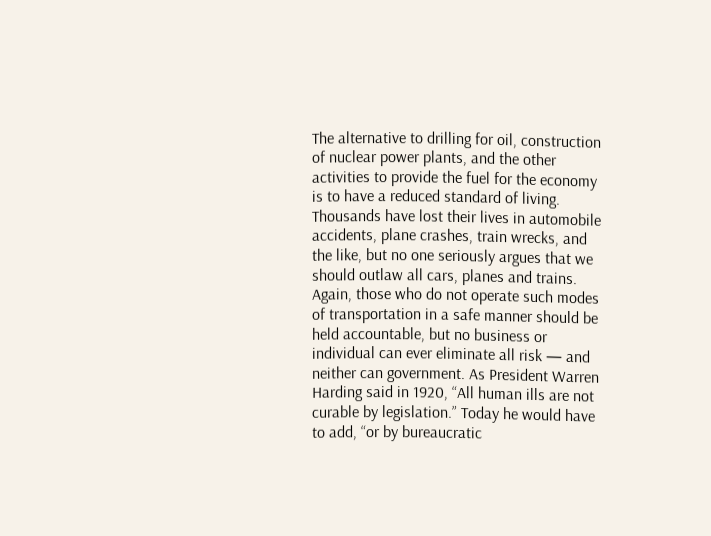The alternative to drilling for oil, construction of nuclear power plants, and the other activities to provide the fuel for the economy is to have a reduced standard of living. Thousands have lost their lives in automobile accidents, plane crashes, train wrecks, and the like, but no one seriously argues that we should outlaw all cars, planes and trains. Again, those who do not operate such modes of transportation in a safe manner should be held accountable, but no business or individual can ever eliminate all risk — and neither can government. As President Warren Harding said in 1920, “All human ills are not curable by legislation.” Today he would have to add, “or by bureaucratic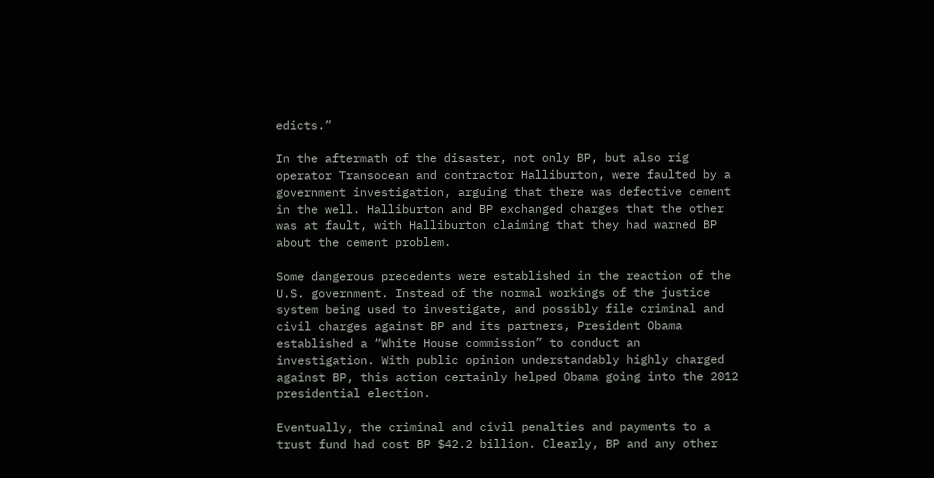edicts.”

In the aftermath of the disaster, not only BP, but also rig operator Transocean and contractor Halliburton, were faulted by a government investigation, arguing that there was defective cement in the well. Halliburton and BP exchanged charges that the other was at fault, with Halliburton claiming that they had warned BP about the cement problem.

Some dangerous precedents were established in the reaction of the U.S. government. Instead of the normal workings of the justice system being used to investigate, and possibly file criminal and civil charges against BP and its partners, President Obama established a “White House commission” to conduct an investigation. With public opinion understandably highly charged against BP, this action certainly helped Obama going into the 2012 presidential election.

Eventually, the criminal and civil penalties and payments to a trust fund had cost BP $42.2 billion. Clearly, BP and any other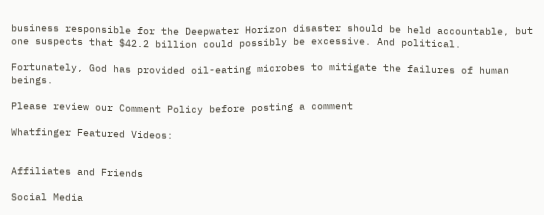business responsible for the Deepwater Horizon disaster should be held accountable, but one suspects that $42.2 billion could possibly be excessive. And political.

Fortunately, God has provided oil-eating microbes to mitigate the failures of human beings.

Please review our Comment Policy before posting a comment

Whatfinger Featured Videos:


Affiliates and Friends

Social Media